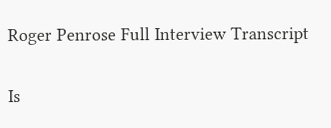Roger Penrose Full Interview Transcript

Is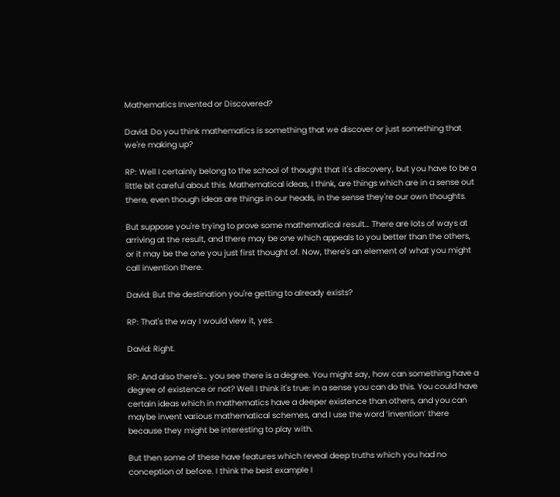Mathematics Invented or Discovered?

David: Do you think mathematics is something that we discover or just something that we're making up?

RP: Well I certainly belong to the school of thought that it's discovery, but you have to be a little bit careful about this. Mathematical ideas, I think, are things which are in a sense out there, even though ideas are things in our heads, in the sense they're our own thoughts.

But suppose you're trying to prove some mathematical result… There are lots of ways at arriving at the result, and there may be one which appeals to you better than the others, or it may be the one you just first thought of. Now, there's an element of what you might call invention there.

David: But the destination you're getting to already exists?

RP: That's the way I would view it, yes.

David: Right.

RP: And also there's… you see there is a degree. You might say, how can something have a degree of existence or not? Well I think it's true: in a sense you can do this. You could have certain ideas which in mathematics have a deeper existence than others, and you can maybe invent various mathematical schemes, and I use the word ‘invention’ there because they might be interesting to play with.

But then some of these have features which reveal deep truths which you had no conception of before. I think the best example I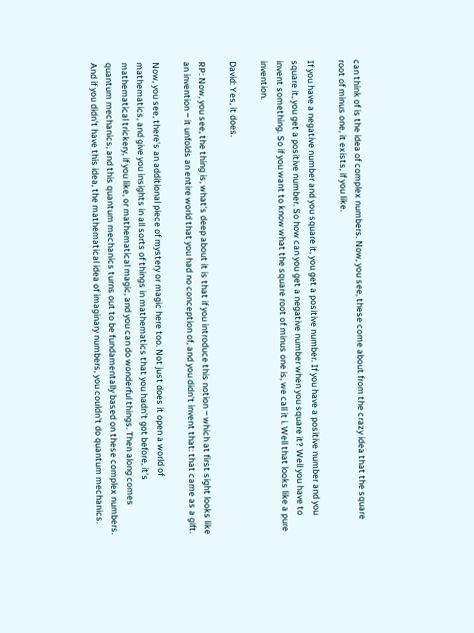can think of is the idea of complex numbers. Now, you see, these come about from the crazy idea that the square root of minus one, it exists, if you like.

If you have a negative number and you square it, you get a positive number. If you have a positive number and you square it, you get a positive number. So how can you get a negative number when you square it? Well you have to invent something. So if you want to know what the square root of minus one is, we call it i. Well that looks like a pure invention.

David: Yes, it does.

RP: Now, you see, the thing is, what's deep about it is that if you introduce this notion ‒ which at first sight looks like an invention ‒ it unfolds an entire world that you had no conception of, and you didn't invent that: that came as a gift.

Now, you see, there's an additional piece of mystery or magic here too. Not just does it open a world of mathematics, and give you insights in all sorts of things in mathematics that you hadn't got before, it’s mathematical trickery, if you like, or mathematical magic, and you can do wonderful things. Then along comes quantum mechanics, and this quantum mechanics turns out to be fundamentally based on these complex numbers. And if you didn't have this idea, the mathematical idea of imaginary numbers, you couldn't do quantum mechanics.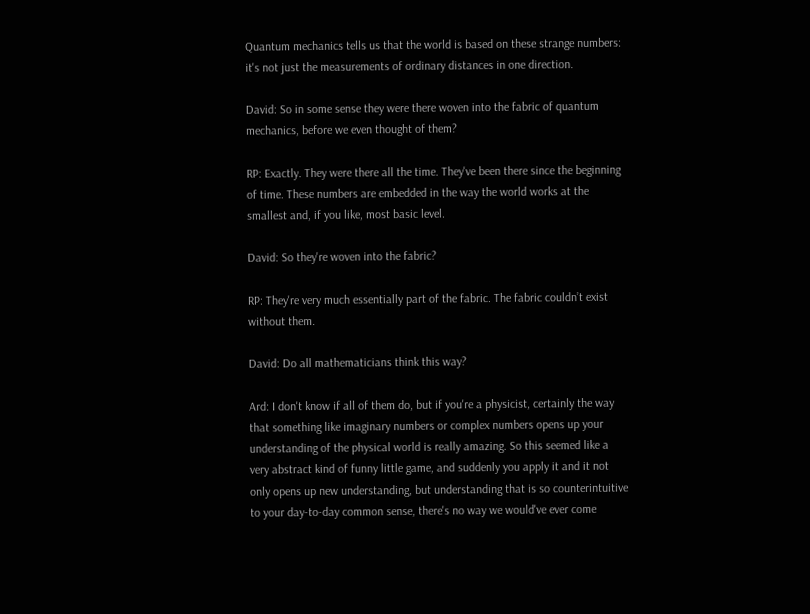Quantum mechanics tells us that the world is based on these strange numbers: it's not just the measurements of ordinary distances in one direction.

David: So in some sense they were there woven into the fabric of quantum mechanics, before we even thought of them?

RP: Exactly. They were there all the time. They've been there since the beginning of time. These numbers are embedded in the way the world works at the smallest and, if you like, most basic level.

David: So they're woven into the fabric?

RP: They're very much essentially part of the fabric. The fabric couldn’t exist without them.

David: Do all mathematicians think this way?

Ard: I don't know if all of them do, but if you're a physicist, certainly the way that something like imaginary numbers or complex numbers opens up your understanding of the physical world is really amazing. So this seemed like a very abstract kind of funny little game, and suddenly you apply it and it not only opens up new understanding, but understanding that is so counterintuitive to your day-to-day common sense, there's no way we would've ever come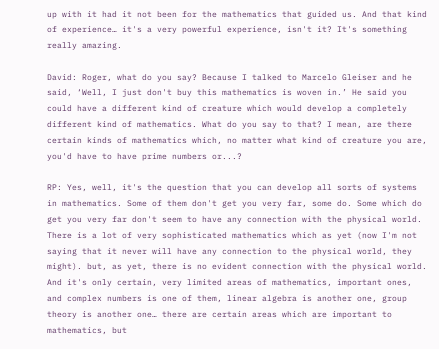up with it had it not been for the mathematics that guided us. And that kind of experience… it's a very powerful experience, isn't it? It's something really amazing.

David: Roger, what do you say? Because I talked to Marcelo Gleiser and he said, ‘Well, I just don't buy this mathematics is woven in.’ He said you could have a different kind of creature which would develop a completely different kind of mathematics. What do you say to that? I mean, are there certain kinds of mathematics which, no matter what kind of creature you are, you'd have to have prime numbers or...?

RP: Yes, well, it's the question that you can develop all sorts of systems in mathematics. Some of them don't get you very far, some do. Some which do get you very far don't seem to have any connection with the physical world. There is a lot of very sophisticated mathematics which as yet (now I'm not saying that it never will have any connection to the physical world, they might). but, as yet, there is no evident connection with the physical world. And it's only certain, very limited areas of mathematics, important ones, and complex numbers is one of them, linear algebra is another one, group theory is another one… there are certain areas which are important to mathematics, but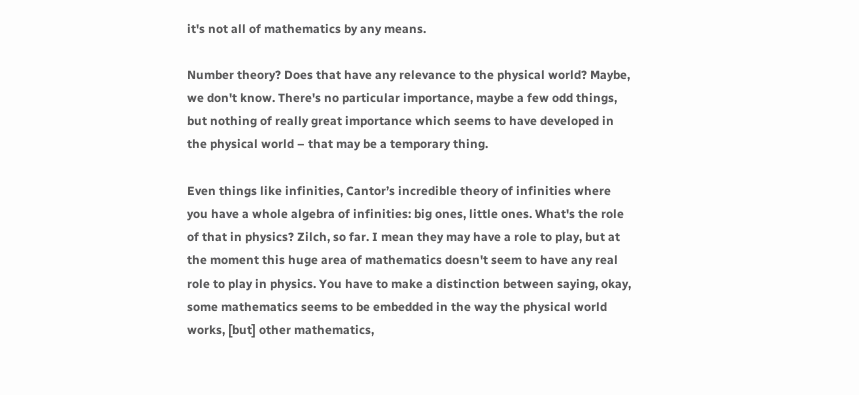it's not all of mathematics by any means.

Number theory? Does that have any relevance to the physical world? Maybe, we don't know. There's no particular importance, maybe a few odd things, but nothing of really great importance which seems to have developed in the physical world – that may be a temporary thing.

Even things like infinities, Cantor’s incredible theory of infinities where you have a whole algebra of infinities: big ones, little ones. What's the role of that in physics? Zilch, so far. I mean they may have a role to play, but at the moment this huge area of mathematics doesn't seem to have any real role to play in physics. You have to make a distinction between saying, okay, some mathematics seems to be embedded in the way the physical world works, [but] other mathematics,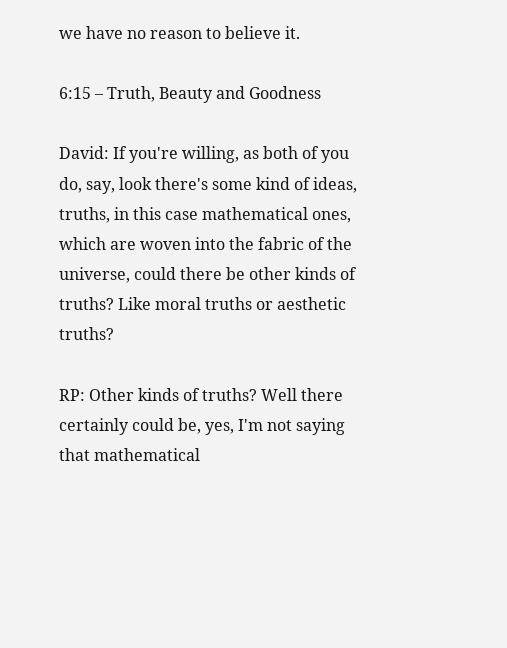we have no reason to believe it.

6:15 – Truth, Beauty and Goodness

David: If you're willing, as both of you do, say, look there's some kind of ideas, truths, in this case mathematical ones, which are woven into the fabric of the universe, could there be other kinds of truths? Like moral truths or aesthetic truths?

RP: Other kinds of truths? Well there certainly could be, yes, I'm not saying that mathematical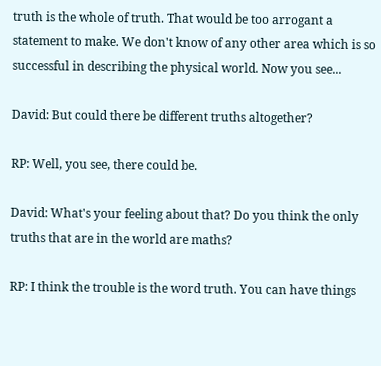truth is the whole of truth. That would be too arrogant a statement to make. We don't know of any other area which is so successful in describing the physical world. Now you see...

David: But could there be different truths altogether?

RP: Well, you see, there could be.

David: What's your feeling about that? Do you think the only truths that are in the world are maths?

RP: I think the trouble is the word truth. You can have things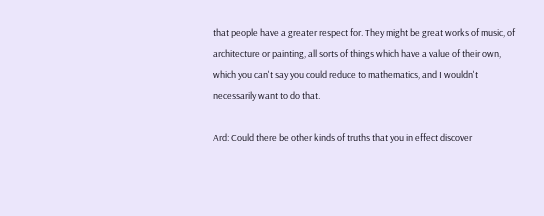that people have a greater respect for. They might be great works of music, of architecture or painting, all sorts of things which have a value of their own, which you can't say you could reduce to mathematics, and I wouldn't necessarily want to do that.

Ard: Could there be other kinds of truths that you in effect discover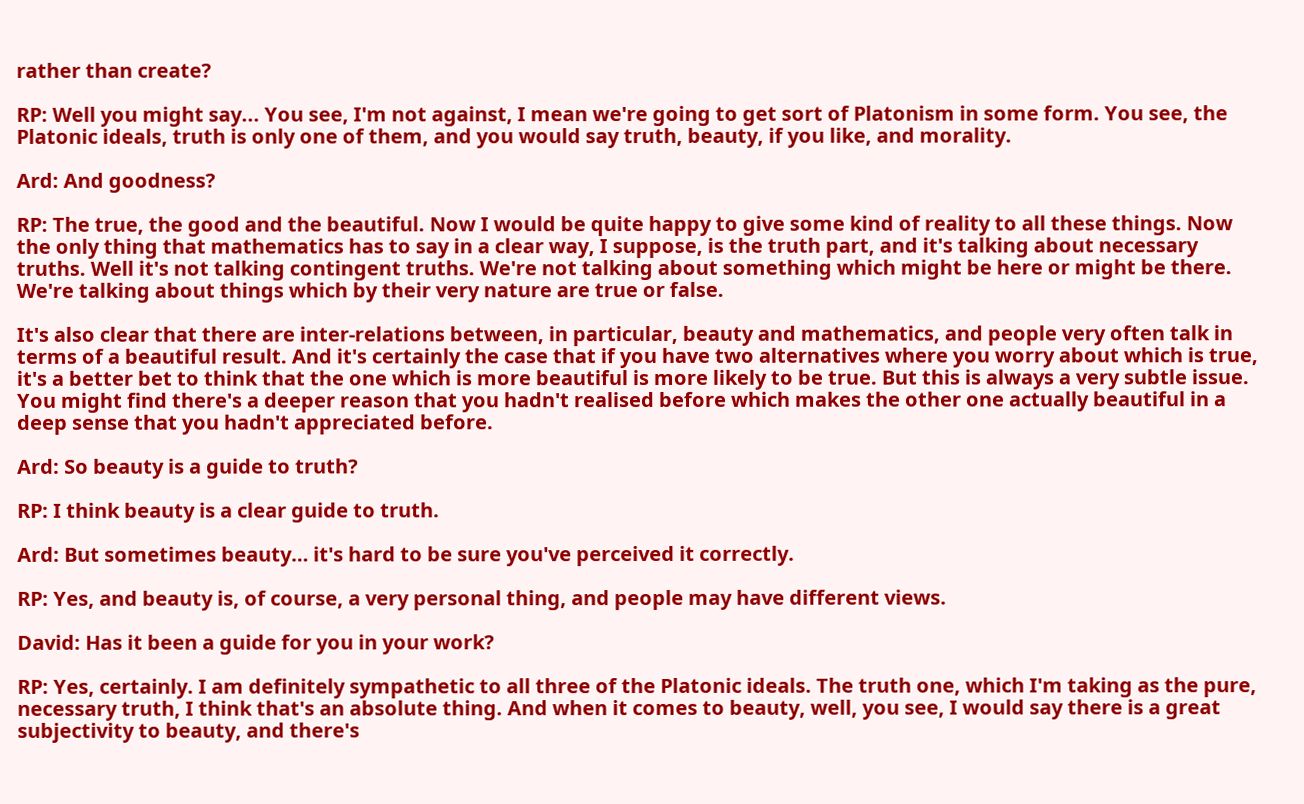rather than create?

RP: Well you might say... You see, I'm not against, I mean we're going to get sort of Platonism in some form. You see, the Platonic ideals, truth is only one of them, and you would say truth, beauty, if you like, and morality.

Ard: And goodness?

RP: The true, the good and the beautiful. Now I would be quite happy to give some kind of reality to all these things. Now the only thing that mathematics has to say in a clear way, I suppose, is the truth part, and it's talking about necessary truths. Well it's not talking contingent truths. We're not talking about something which might be here or might be there. We're talking about things which by their very nature are true or false.

It's also clear that there are inter-relations between, in particular, beauty and mathematics, and people very often talk in terms of a beautiful result. And it's certainly the case that if you have two alternatives where you worry about which is true, it's a better bet to think that the one which is more beautiful is more likely to be true. But this is always a very subtle issue. You might find there's a deeper reason that you hadn't realised before which makes the other one actually beautiful in a deep sense that you hadn't appreciated before.

Ard: So beauty is a guide to truth?

RP: I think beauty is a clear guide to truth.

Ard: But sometimes beauty… it's hard to be sure you've perceived it correctly.

RP: Yes, and beauty is, of course, a very personal thing, and people may have different views.

David: Has it been a guide for you in your work?

RP: Yes, certainly. I am definitely sympathetic to all three of the Platonic ideals. The truth one, which I'm taking as the pure, necessary truth, I think that's an absolute thing. And when it comes to beauty, well, you see, I would say there is a great subjectivity to beauty, and there's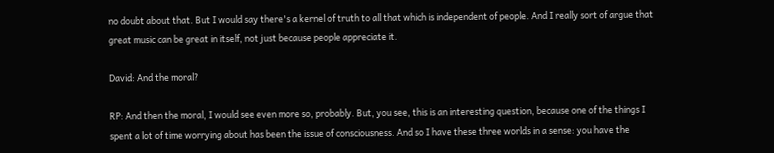no doubt about that. But I would say there's a kernel of truth to all that which is independent of people. And I really sort of argue that great music can be great in itself, not just because people appreciate it.

David: And the moral?

RP: And then the moral, I would see even more so, probably. But, you see, this is an interesting question, because one of the things I spent a lot of time worrying about has been the issue of consciousness. And so I have these three worlds in a sense: you have the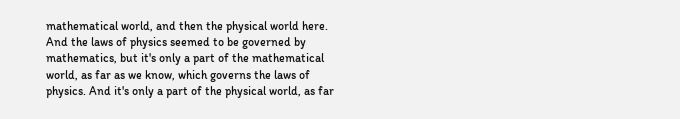mathematical world, and then the physical world here. And the laws of physics seemed to be governed by mathematics, but it's only a part of the mathematical world, as far as we know, which governs the laws of physics. And it's only a part of the physical world, as far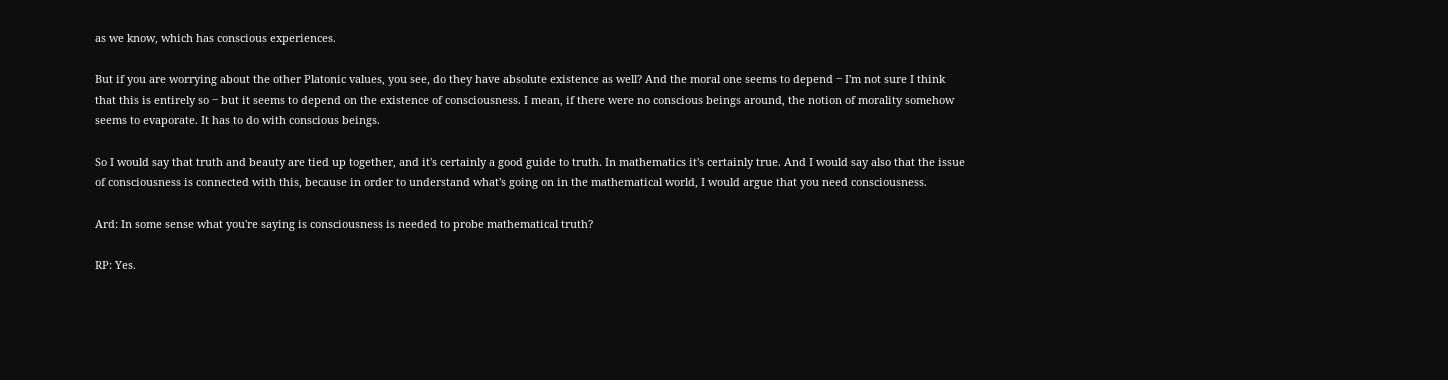as we know, which has conscious experiences.

But if you are worrying about the other Platonic values, you see, do they have absolute existence as well? And the moral one seems to depend ‒ I'm not sure I think that this is entirely so ‒ but it seems to depend on the existence of consciousness. I mean, if there were no conscious beings around, the notion of morality somehow seems to evaporate. It has to do with conscious beings.

So I would say that truth and beauty are tied up together, and it's certainly a good guide to truth. In mathematics it's certainly true. And I would say also that the issue of consciousness is connected with this, because in order to understand what's going on in the mathematical world, I would argue that you need consciousness.

Ard: In some sense what you're saying is consciousness is needed to probe mathematical truth?

RP: Yes.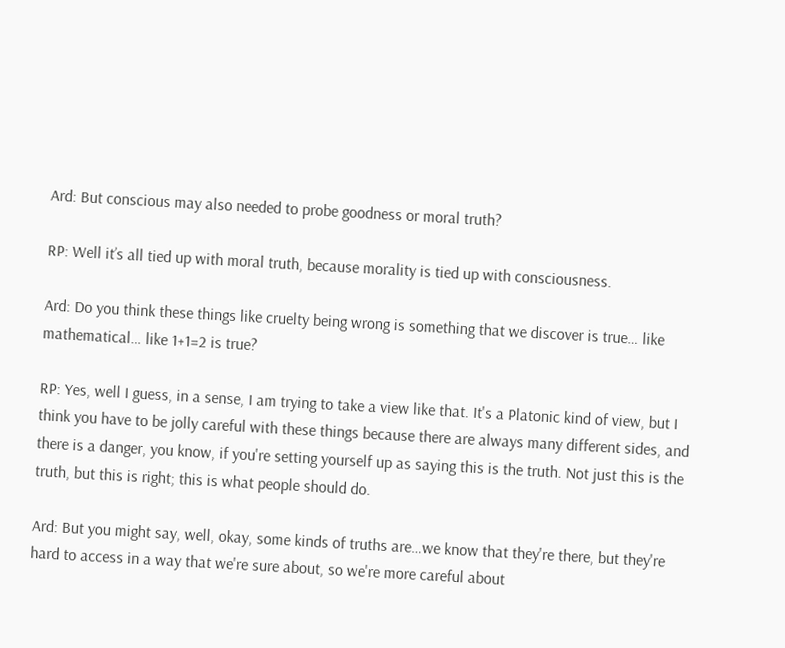Ard: But conscious may also needed to probe goodness or moral truth?

RP: Well it’s all tied up with moral truth, because morality is tied up with consciousness.

Ard: Do you think these things like cruelty being wrong is something that we discover is true… like mathematical… like 1+1=2 is true?

RP: Yes, well I guess, in a sense, I am trying to take a view like that. It's a Platonic kind of view, but I think you have to be jolly careful with these things because there are always many different sides, and there is a danger, you know, if you're setting yourself up as saying this is the truth. Not just this is the truth, but this is right; this is what people should do.

Ard: But you might say, well, okay, some kinds of truths are…we know that they're there, but they're hard to access in a way that we're sure about, so we're more careful about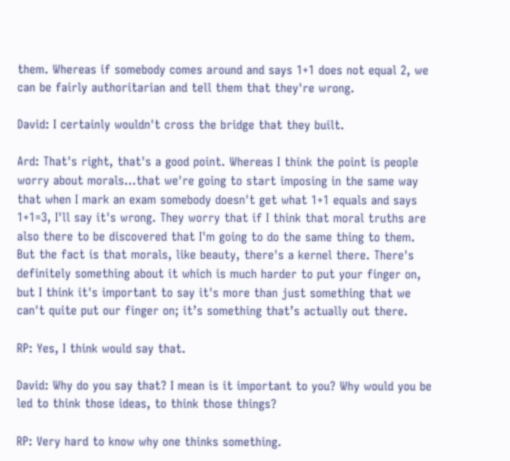them. Whereas if somebody comes around and says 1+1 does not equal 2, we can be fairly authoritarian and tell them that they're wrong.

David: I certainly wouldn't cross the bridge that they built.

Ard: That's right, that's a good point. Whereas I think the point is people worry about morals…that we're going to start imposing in the same way that when I mark an exam somebody doesn't get what 1+1 equals and says 1+1=3, I'll say it's wrong. They worry that if I think that moral truths are also there to be discovered that I'm going to do the same thing to them. But the fact is that morals, like beauty, there's a kernel there. There's definitely something about it which is much harder to put your finger on, but I think it's important to say it's more than just something that we can't quite put our finger on; it’s something that’s actually out there.

RP: Yes, I think would say that.

David: Why do you say that? I mean is it important to you? Why would you be led to think those ideas, to think those things?

RP: Very hard to know why one thinks something.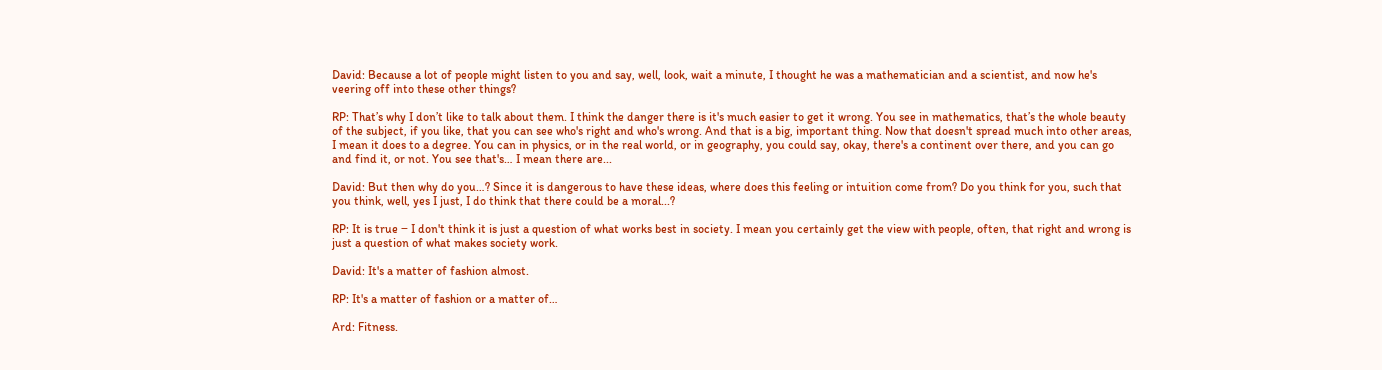David: Because a lot of people might listen to you and say, well, look, wait a minute, I thought he was a mathematician and a scientist, and now he's veering off into these other things?

RP: That’s why I don’t like to talk about them. I think the danger there is it's much easier to get it wrong. You see in mathematics, that’s the whole beauty of the subject, if you like, that you can see who's right and who's wrong. And that is a big, important thing. Now that doesn't spread much into other areas, I mean it does to a degree. You can in physics, or in the real world, or in geography, you could say, okay, there's a continent over there, and you can go and find it, or not. You see that's… I mean there are...

David: But then why do you…? Since it is dangerous to have these ideas, where does this feeling or intuition come from? Do you think for you, such that you think, well, yes I just, I do think that there could be a moral...?

RP: It is true ‒ I don't think it is just a question of what works best in society. I mean you certainly get the view with people, often, that right and wrong is just a question of what makes society work.

David: It's a matter of fashion almost.

RP: It's a matter of fashion or a matter of…

Ard: Fitness.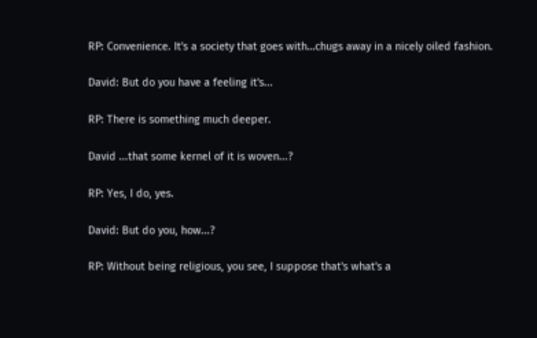RP: Convenience. It's a society that goes with…chugs away in a nicely oiled fashion.

David: But do you have a feeling it's...

RP: There is something much deeper.

David ...that some kernel of it is woven...?

RP: Yes, I do, yes.

David: But do you, how...?

RP: Without being religious, you see, I suppose that's what's a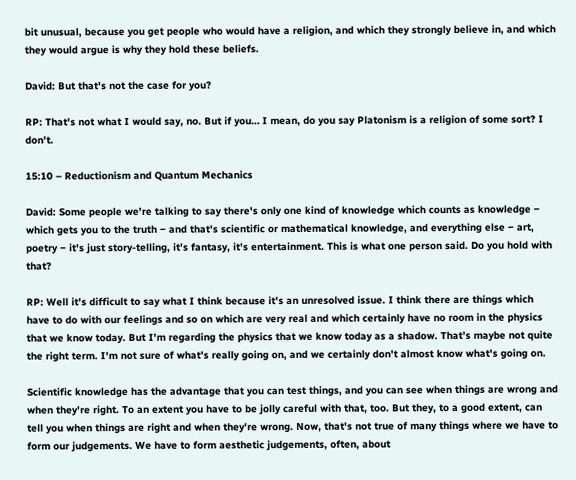bit unusual, because you get people who would have a religion, and which they strongly believe in, and which they would argue is why they hold these beliefs.

David: But that's not the case for you?

RP: That's not what I would say, no. But if you… I mean, do you say Platonism is a religion of some sort? I don't.

15:10 – Reductionism and Quantum Mechanics

David: Some people we're talking to say there's only one kind of knowledge which counts as knowledge ‒ which gets you to the truth ‒ and that's scientific or mathematical knowledge, and everything else ‒ art, poetry ‒ it's just story-telling, it's fantasy, it's entertainment. This is what one person said. Do you hold with that?

RP: Well it's difficult to say what I think because it's an unresolved issue. I think there are things which have to do with our feelings and so on which are very real and which certainly have no room in the physics that we know today. But I'm regarding the physics that we know today as a shadow. That’s maybe not quite the right term. I'm not sure of what's really going on, and we certainly don't almost know what's going on.

Scientific knowledge has the advantage that you can test things, and you can see when things are wrong and when they're right. To an extent you have to be jolly careful with that, too. But they, to a good extent, can tell you when things are right and when they're wrong. Now, that's not true of many things where we have to form our judgements. We have to form aesthetic judgements, often, about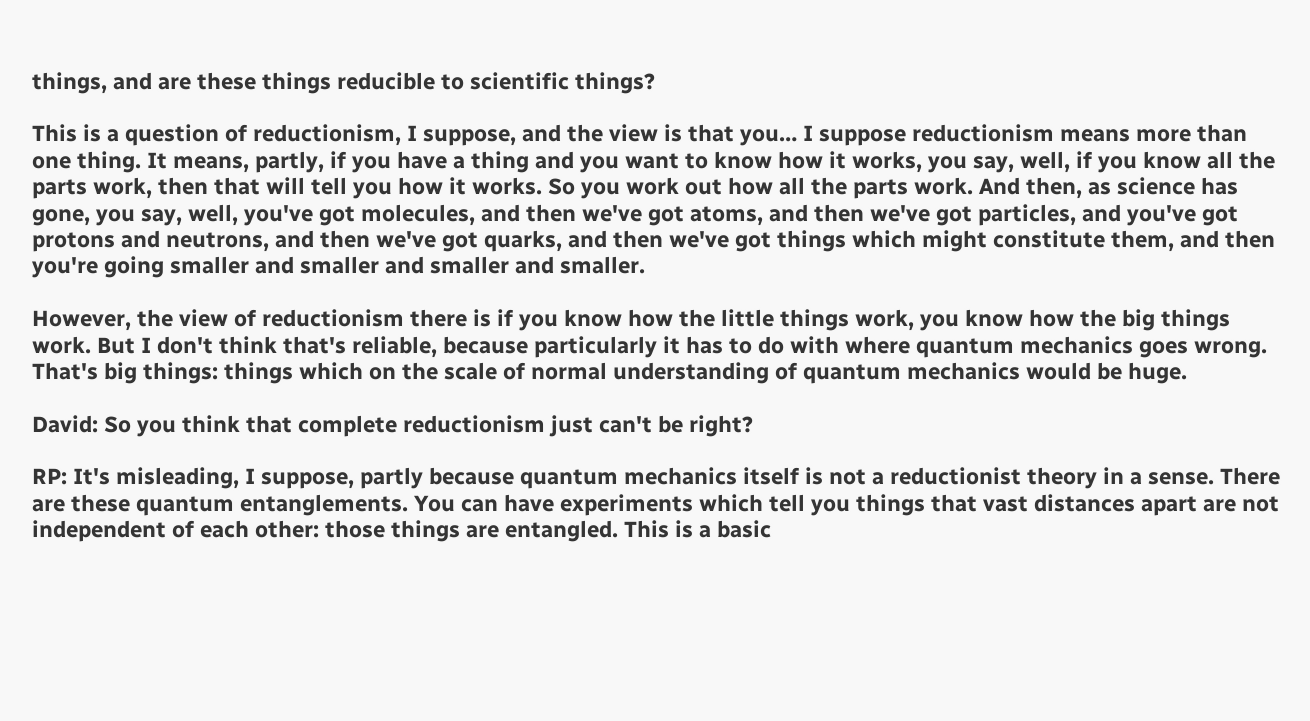things, and are these things reducible to scientific things?

This is a question of reductionism, I suppose, and the view is that you… I suppose reductionism means more than one thing. It means, partly, if you have a thing and you want to know how it works, you say, well, if you know all the parts work, then that will tell you how it works. So you work out how all the parts work. And then, as science has gone, you say, well, you've got molecules, and then we've got atoms, and then we've got particles, and you've got protons and neutrons, and then we've got quarks, and then we've got things which might constitute them, and then you're going smaller and smaller and smaller and smaller.

However, the view of reductionism there is if you know how the little things work, you know how the big things work. But I don't think that's reliable, because particularly it has to do with where quantum mechanics goes wrong. That's big things: things which on the scale of normal understanding of quantum mechanics would be huge.

David: So you think that complete reductionism just can't be right?

RP: It's misleading, I suppose, partly because quantum mechanics itself is not a reductionist theory in a sense. There are these quantum entanglements. You can have experiments which tell you things that vast distances apart are not independent of each other: those things are entangled. This is a basic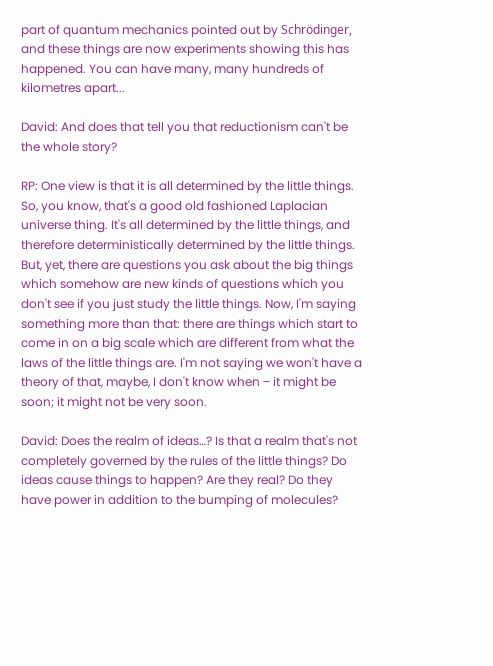part of quantum mechanics pointed out by Schrödinger, and these things are now experiments showing this has happened. You can have many, many hundreds of kilometres apart...

David: And does that tell you that reductionism can't be the whole story?

RP: One view is that it is all determined by the little things. So, you know, that's a good old fashioned Laplacian universe thing. It's all determined by the little things, and therefore deterministically determined by the little things. But, yet, there are questions you ask about the big things which somehow are new kinds of questions which you don't see if you just study the little things. Now, I'm saying something more than that: there are things which start to come in on a big scale which are different from what the laws of the little things are. I'm not saying we won't have a theory of that, maybe, I don't know when ‒ it might be soon; it might not be very soon.

David: Does the realm of ideas…? Is that a realm that's not completely governed by the rules of the little things? Do ideas cause things to happen? Are they real? Do they have power in addition to the bumping of molecules?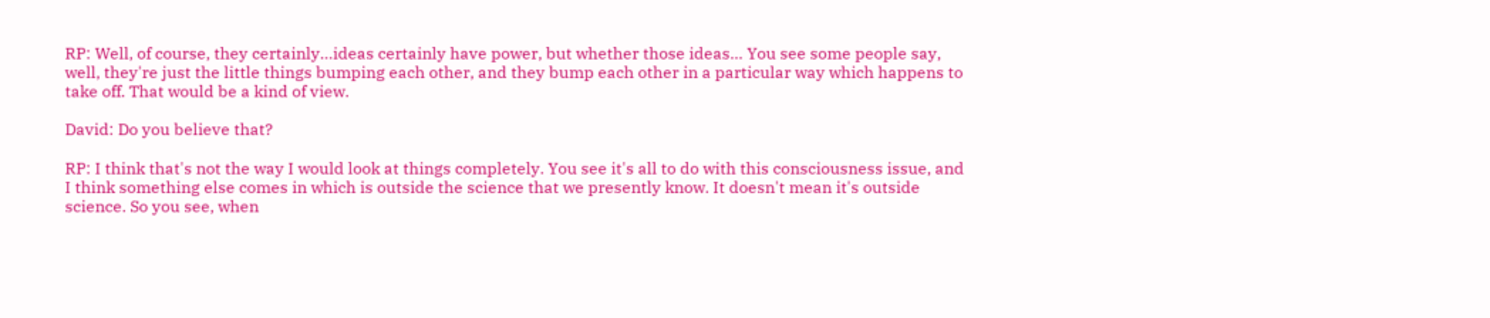RP: Well, of course, they certainly…ideas certainly have power, but whether those ideas… You see some people say, well, they're just the little things bumping each other, and they bump each other in a particular way which happens to take off. That would be a kind of view.

David: Do you believe that?

RP: I think that's not the way I would look at things completely. You see it's all to do with this consciousness issue, and I think something else comes in which is outside the science that we presently know. It doesn't mean it's outside science. So you see, when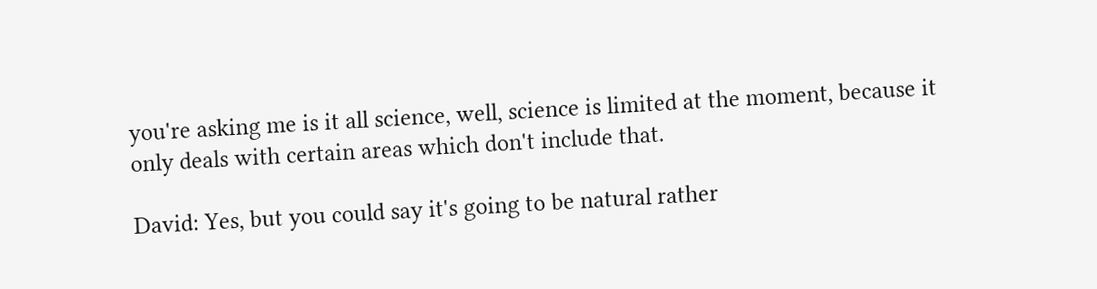you're asking me is it all science, well, science is limited at the moment, because it only deals with certain areas which don't include that.

David: Yes, but you could say it's going to be natural rather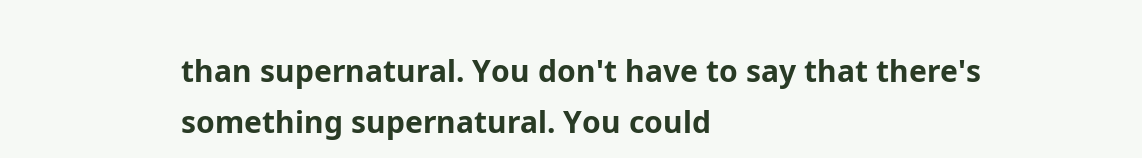than supernatural. You don't have to say that there's something supernatural. You could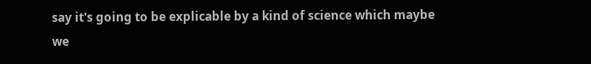say it's going to be explicable by a kind of science which maybe we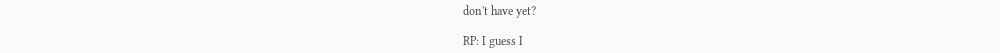don't have yet?

RP: I guess I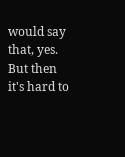would say that, yes. But then it's hard to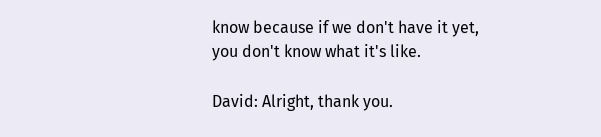know because if we don't have it yet, you don't know what it's like.

David: Alright, thank you.